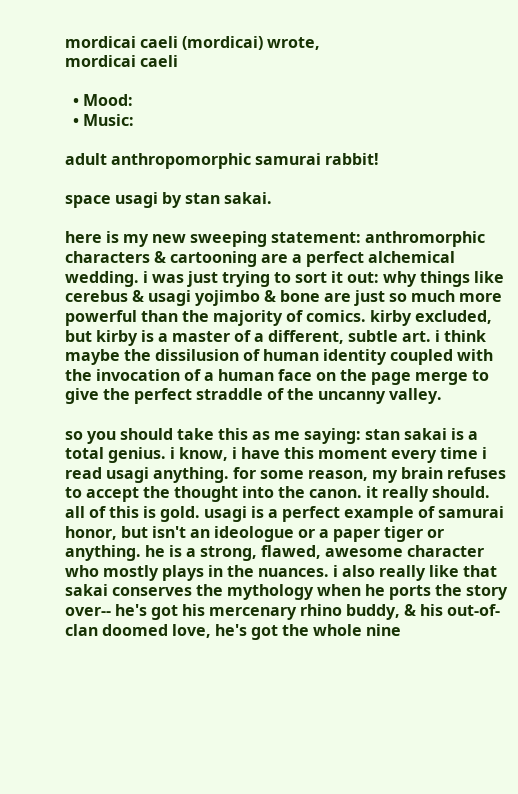mordicai caeli (mordicai) wrote,
mordicai caeli

  • Mood:
  • Music:

adult anthropomorphic samurai rabbit!

space usagi by stan sakai.

here is my new sweeping statement: anthromorphic characters & cartooning are a perfect alchemical wedding. i was just trying to sort it out: why things like cerebus & usagi yojimbo & bone are just so much more powerful than the majority of comics. kirby excluded, but kirby is a master of a different, subtle art. i think maybe the dissilusion of human identity coupled with the invocation of a human face on the page merge to give the perfect straddle of the uncanny valley.

so you should take this as me saying: stan sakai is a total genius. i know, i have this moment every time i read usagi anything. for some reason, my brain refuses to accept the thought into the canon. it really should. all of this is gold. usagi is a perfect example of samurai honor, but isn't an ideologue or a paper tiger or anything. he is a strong, flawed, awesome character who mostly plays in the nuances. i also really like that sakai conserves the mythology when he ports the story over-- he's got his mercenary rhino buddy, & his out-of-clan doomed love, he's got the whole nine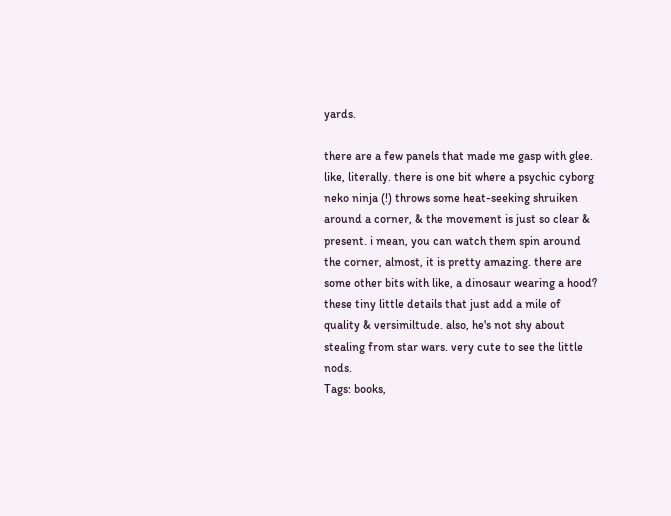yards.

there are a few panels that made me gasp with glee. like, literally. there is one bit where a psychic cyborg neko ninja (!) throws some heat-seeking shruiken around a corner, & the movement is just so clear & present. i mean, you can watch them spin around the corner, almost, it is pretty amazing. there are some other bits with like, a dinosaur wearing a hood? these tiny little details that just add a mile of quality & versimiltude. also, he's not shy about stealing from star wars. very cute to see the little nods.
Tags: books,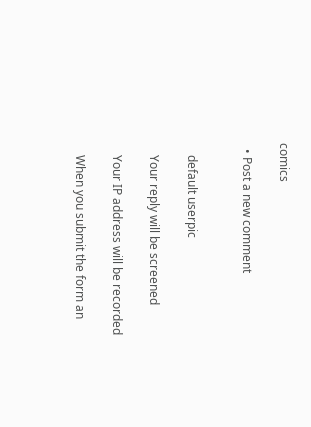comics

  • Post a new comment


    default userpic

    Your reply will be screened

    Your IP address will be recorded

    When you submit the form an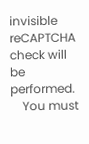invisible reCAPTCHA check will be performed.
    You must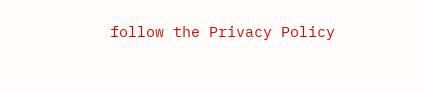follow the Privacy Policy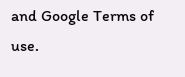and Google Terms of use.